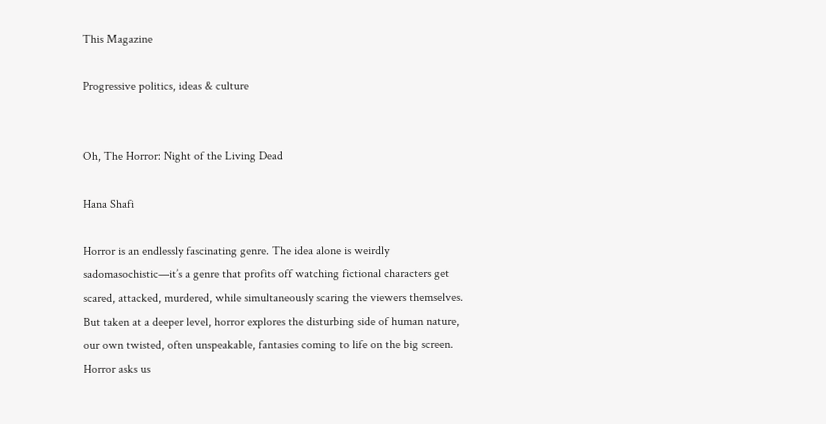This Magazine

Progressive politics, ideas & culture


Oh, The Horror: Night of the Living Dead

Hana Shafi

Horror is an endlessly fascinating genre. The idea alone is weirdly sadomasochistic—it’s a genre that profits off watching fictional characters get scared, attacked, murdered, while simultaneously scaring the viewers themselves. But taken at a deeper level, horror explores the disturbing side of human nature, our own twisted, often unspeakable, fantasies coming to life on the big screen. Horror asks us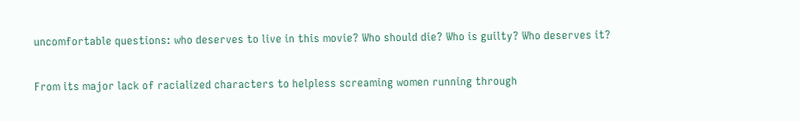uncomfortable questions: who deserves to live in this movie? Who should die? Who is guilty? Who deserves it?

From its major lack of racialized characters to helpless screaming women running through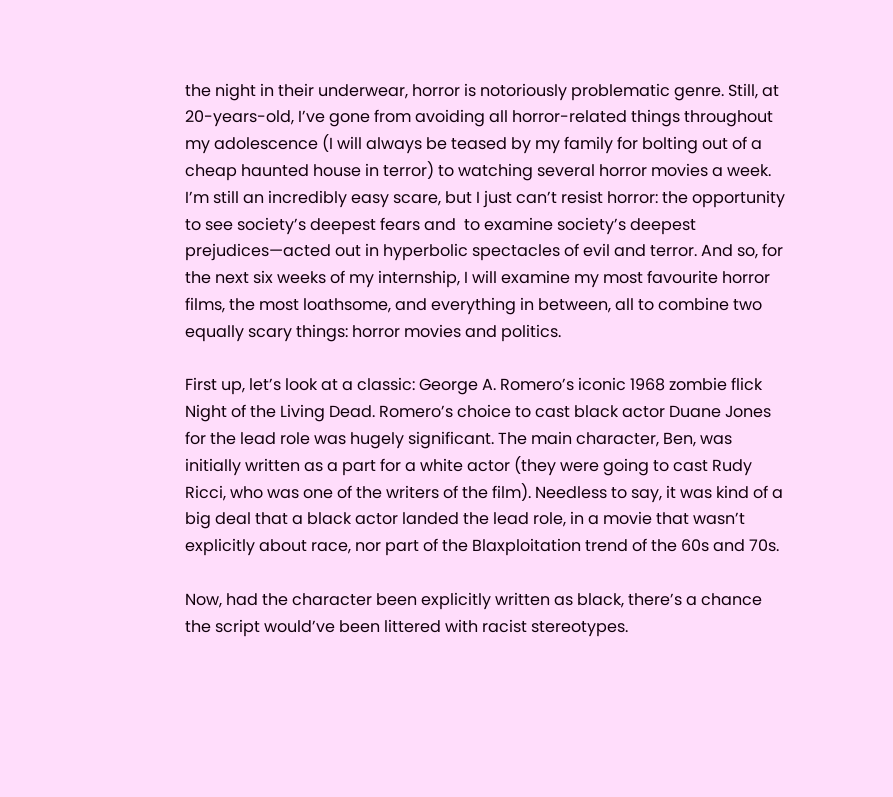the night in their underwear, horror is notoriously problematic genre. Still, at 20-years-old, I’ve gone from avoiding all horror-related things throughout my adolescence (I will always be teased by my family for bolting out of a cheap haunted house in terror) to watching several horror movies a week. I’m still an incredibly easy scare, but I just can’t resist horror: the opportunity to see society’s deepest fears and  to examine society’s deepest prejudices—acted out in hyperbolic spectacles of evil and terror. And so, for the next six weeks of my internship, I will examine my most favourite horror films, the most loathsome, and everything in between, all to combine two equally scary things: horror movies and politics.

First up, let’s look at a classic: George A. Romero’s iconic 1968 zombie flick Night of the Living Dead. Romero’s choice to cast black actor Duane Jones for the lead role was hugely significant. The main character, Ben, was initially written as a part for a white actor (they were going to cast Rudy Ricci, who was one of the writers of the film). Needless to say, it was kind of a big deal that a black actor landed the lead role, in a movie that wasn’t explicitly about race, nor part of the Blaxploitation trend of the 60s and 70s.

Now, had the character been explicitly written as black, there’s a chance the script would’ve been littered with racist stereotypes.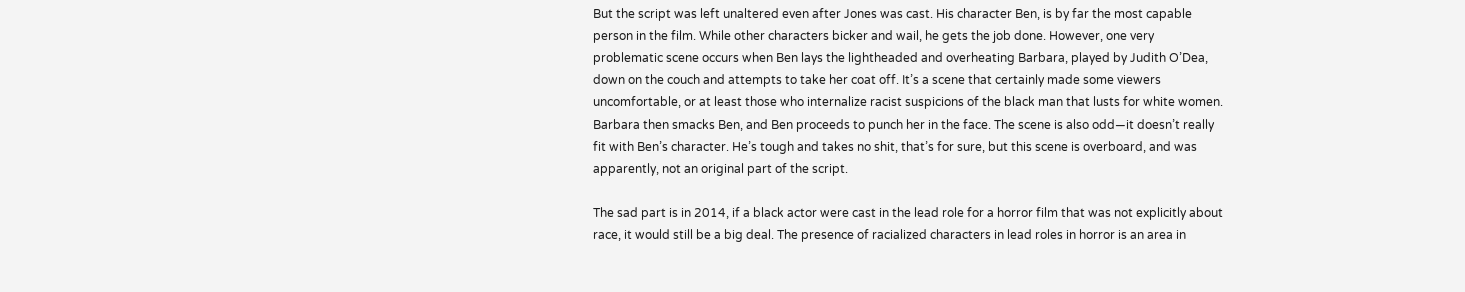But the script was left unaltered even after Jones was cast. His character Ben, is by far the most capable person in the film. While other characters bicker and wail, he gets the job done. However, one very problematic scene occurs when Ben lays the lightheaded and overheating Barbara, played by Judith O’Dea, down on the couch and attempts to take her coat off. It’s a scene that certainly made some viewers uncomfortable, or at least those who internalize racist suspicions of the black man that lusts for white women. Barbara then smacks Ben, and Ben proceeds to punch her in the face. The scene is also odd—it doesn’t really fit with Ben’s character. He’s tough and takes no shit, that’s for sure, but this scene is overboard, and was apparently, not an original part of the script.

The sad part is in 2014, if a black actor were cast in the lead role for a horror film that was not explicitly about race, it would still be a big deal. The presence of racialized characters in lead roles in horror is an area in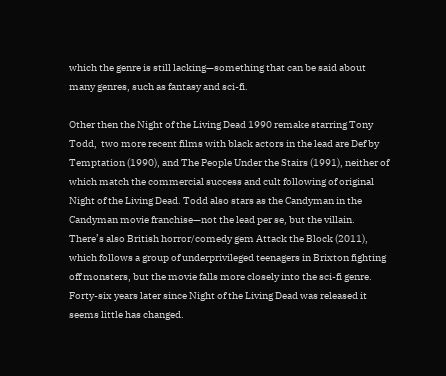which the genre is still lacking—something that can be said about many genres, such as fantasy and sci-fi.

Other then the Night of the Living Dead 1990 remake starring Tony Todd,  two more recent films with black actors in the lead are Def by Temptation (1990), and The People Under the Stairs (1991), neither of which match the commercial success and cult following of original Night of the Living Dead. Todd also stars as the Candyman in the Candyman movie franchise—not the lead per se, but the villain. There’s also British horror/comedy gem Attack the Block (2011), which follows a group of underprivileged teenagers in Brixton fighting off monsters, but the movie falls more closely into the sci-fi genre. Forty-six years later since Night of the Living Dead was released it seems little has changed.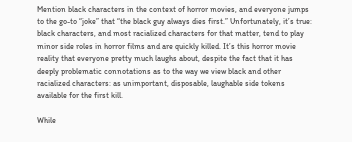Mention black characters in the context of horror movies, and everyone jumps to the go-to “joke” that “the black guy always dies first.” Unfortunately, it’s true: black characters, and most racialized characters for that matter, tend to play minor side roles in horror films and are quickly killed. It’s this horror movie reality that everyone pretty much laughs about, despite the fact that it has deeply problematic connotations as to the way we view black and other racialized characters: as unimportant, disposable, laughable side tokens available for the first kill.

While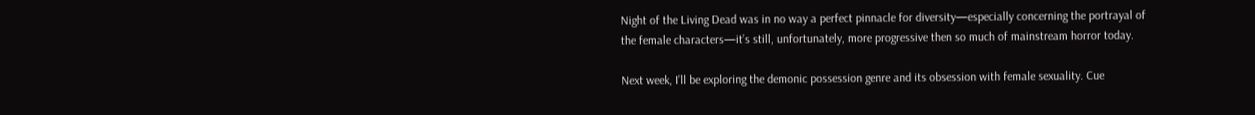Night of the Living Dead was in no way a perfect pinnacle for diversity—especially concerning the portrayal of the female characters—it’s still, unfortunately, more progressive then so much of mainstream horror today.

Next week, I’ll be exploring the demonic possession genre and its obsession with female sexuality. Cue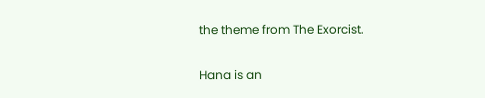the theme from The Exorcist.

Hana is an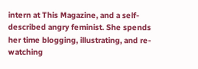intern at This Magazine, and a self-described angry feminist. She spends her time blogging, illustrating, and re-watching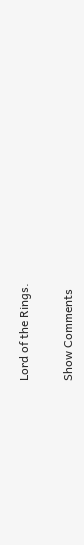Lord of the Rings.

Show Comments